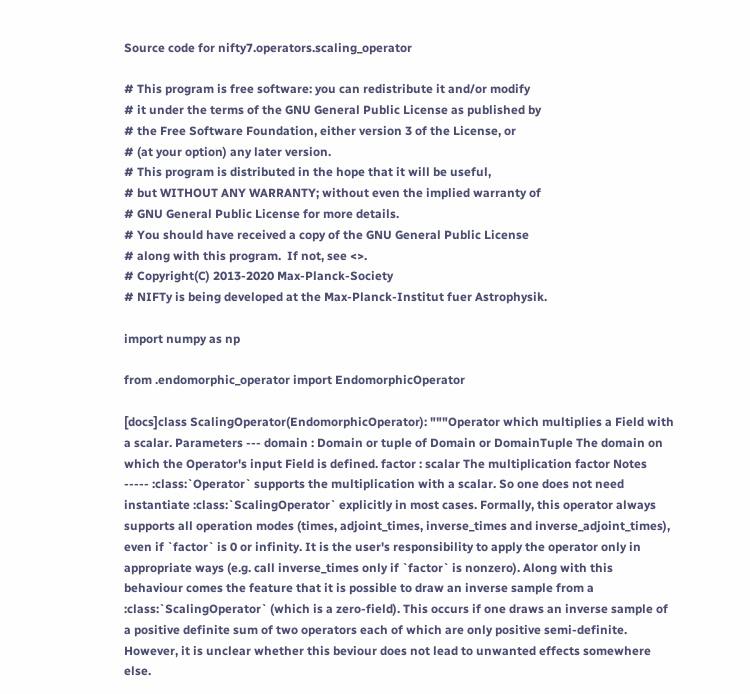Source code for nifty7.operators.scaling_operator

# This program is free software: you can redistribute it and/or modify
# it under the terms of the GNU General Public License as published by
# the Free Software Foundation, either version 3 of the License, or
# (at your option) any later version.
# This program is distributed in the hope that it will be useful,
# but WITHOUT ANY WARRANTY; without even the implied warranty of
# GNU General Public License for more details.
# You should have received a copy of the GNU General Public License
# along with this program.  If not, see <>.
# Copyright(C) 2013-2020 Max-Planck-Society
# NIFTy is being developed at the Max-Planck-Institut fuer Astrophysik.

import numpy as np

from .endomorphic_operator import EndomorphicOperator

[docs]class ScalingOperator(EndomorphicOperator): """Operator which multiplies a Field with a scalar. Parameters --- domain : Domain or tuple of Domain or DomainTuple The domain on which the Operator's input Field is defined. factor : scalar The multiplication factor Notes ----- :class:`Operator` supports the multiplication with a scalar. So one does not need instantiate :class:`ScalingOperator` explicitly in most cases. Formally, this operator always supports all operation modes (times, adjoint_times, inverse_times and inverse_adjoint_times), even if `factor` is 0 or infinity. It is the user's responsibility to apply the operator only in appropriate ways (e.g. call inverse_times only if `factor` is nonzero). Along with this behaviour comes the feature that it is possible to draw an inverse sample from a :class:`ScalingOperator` (which is a zero-field). This occurs if one draws an inverse sample of a positive definite sum of two operators each of which are only positive semi-definite. However, it is unclear whether this beviour does not lead to unwanted effects somewhere else.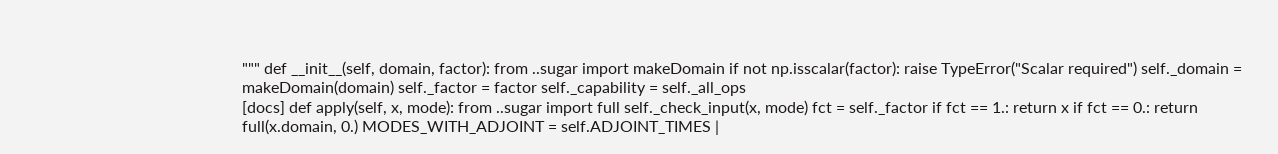""" def __init__(self, domain, factor): from ..sugar import makeDomain if not np.isscalar(factor): raise TypeError("Scalar required") self._domain = makeDomain(domain) self._factor = factor self._capability = self._all_ops
[docs] def apply(self, x, mode): from ..sugar import full self._check_input(x, mode) fct = self._factor if fct == 1.: return x if fct == 0.: return full(x.domain, 0.) MODES_WITH_ADJOINT = self.ADJOINT_TIMES |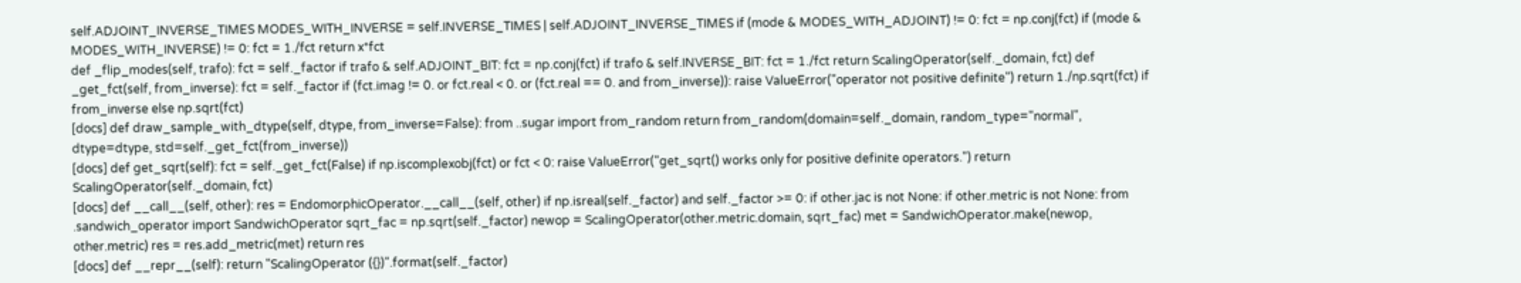self.ADJOINT_INVERSE_TIMES MODES_WITH_INVERSE = self.INVERSE_TIMES | self.ADJOINT_INVERSE_TIMES if (mode & MODES_WITH_ADJOINT) != 0: fct = np.conj(fct) if (mode & MODES_WITH_INVERSE) != 0: fct = 1./fct return x*fct
def _flip_modes(self, trafo): fct = self._factor if trafo & self.ADJOINT_BIT: fct = np.conj(fct) if trafo & self.INVERSE_BIT: fct = 1./fct return ScalingOperator(self._domain, fct) def _get_fct(self, from_inverse): fct = self._factor if (fct.imag != 0. or fct.real < 0. or (fct.real == 0. and from_inverse)): raise ValueError("operator not positive definite") return 1./np.sqrt(fct) if from_inverse else np.sqrt(fct)
[docs] def draw_sample_with_dtype(self, dtype, from_inverse=False): from ..sugar import from_random return from_random(domain=self._domain, random_type="normal", dtype=dtype, std=self._get_fct(from_inverse))
[docs] def get_sqrt(self): fct = self._get_fct(False) if np.iscomplexobj(fct) or fct < 0: raise ValueError("get_sqrt() works only for positive definite operators.") return ScalingOperator(self._domain, fct)
[docs] def __call__(self, other): res = EndomorphicOperator.__call__(self, other) if np.isreal(self._factor) and self._factor >= 0: if other.jac is not None: if other.metric is not None: from .sandwich_operator import SandwichOperator sqrt_fac = np.sqrt(self._factor) newop = ScalingOperator(other.metric.domain, sqrt_fac) met = SandwichOperator.make(newop, other.metric) res = res.add_metric(met) return res
[docs] def __repr__(self): return "ScalingOperator ({})".format(self._factor)